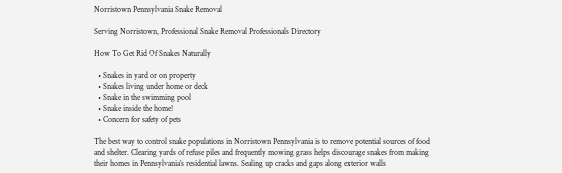Norristown Pennsylvania Snake Removal

Serving Norristown, Professional Snake Removal Professionals Directory

How To Get Rid Of Snakes Naturally

  • Snakes in yard or on property
  • Snakes living under home or deck
  • Snake in the swimming pool
  • Snake inside the home!
  • Concern for safety of pets

The best way to control snake populations in Norristown Pennsylvania is to remove potential sources of food and shelter. Clearing yards of refuse piles and frequently mowing grass helps discourage snakes from making their homes in Pennsylvania’s residential lawns. Sealing up cracks and gaps along exterior walls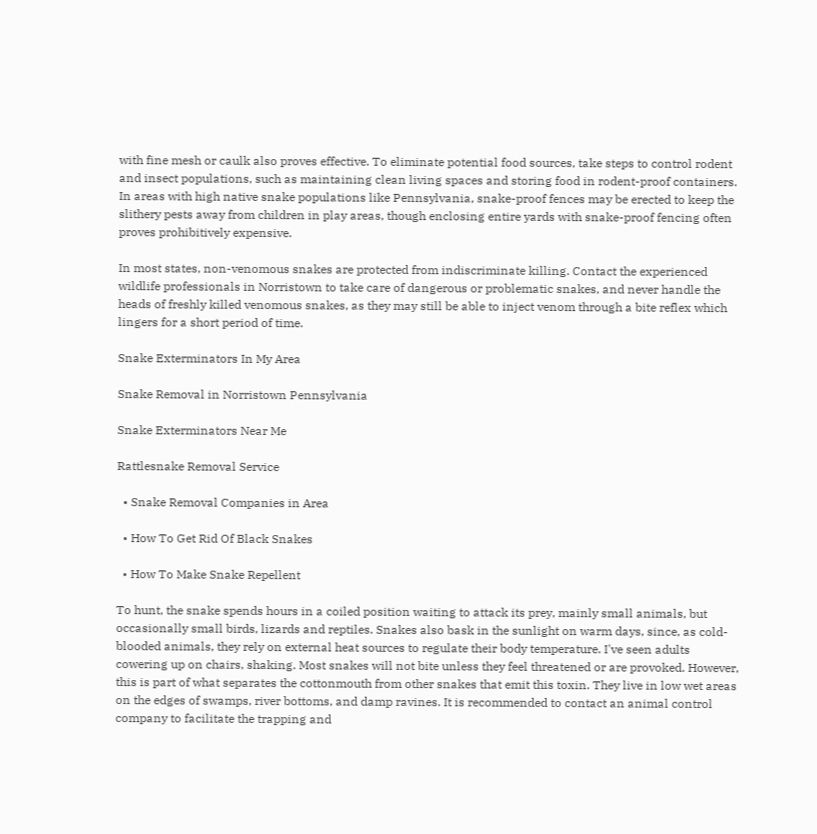with fine mesh or caulk also proves effective. To eliminate potential food sources, take steps to control rodent and insect populations, such as maintaining clean living spaces and storing food in rodent-proof containers. In areas with high native snake populations like Pennsylvania, snake-proof fences may be erected to keep the slithery pests away from children in play areas, though enclosing entire yards with snake-proof fencing often proves prohibitively expensive.

In most states, non-venomous snakes are protected from indiscriminate killing. Contact the experienced wildlife professionals in Norristown to take care of dangerous or problematic snakes, and never handle the heads of freshly killed venomous snakes, as they may still be able to inject venom through a bite reflex which lingers for a short period of time.

Snake Exterminators In My Area

Snake Removal in Norristown Pennsylvania

Snake Exterminators Near Me

Rattlesnake Removal Service

  • Snake Removal Companies in Area

  • How To Get Rid Of Black Snakes

  • How To Make Snake Repellent

To hunt, the snake spends hours in a coiled position waiting to attack its prey, mainly small animals, but occasionally small birds, lizards and reptiles. Snakes also bask in the sunlight on warm days, since, as cold-blooded animals, they rely on external heat sources to regulate their body temperature. I've seen adults cowering up on chairs, shaking. Most snakes will not bite unless they feel threatened or are provoked. However, this is part of what separates the cottonmouth from other snakes that emit this toxin. They live in low wet areas on the edges of swamps, river bottoms, and damp ravines. It is recommended to contact an animal control company to facilitate the trapping and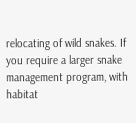relocating of wild snakes. If you require a larger snake management program, with habitat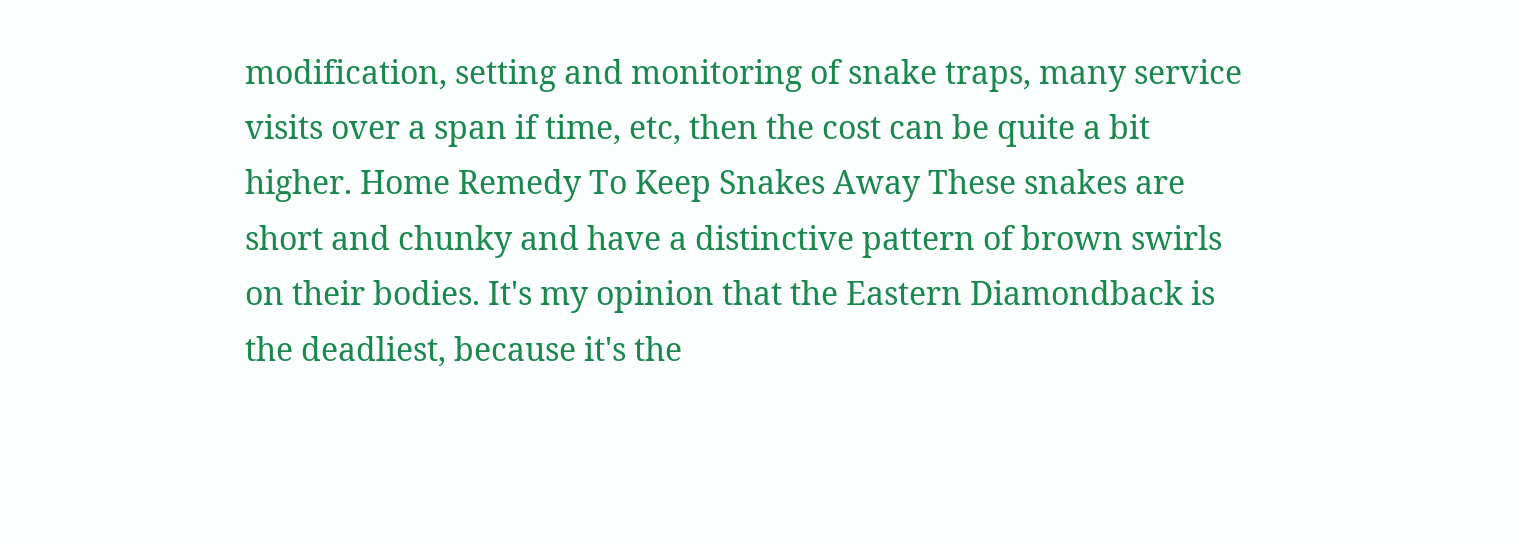modification, setting and monitoring of snake traps, many service visits over a span if time, etc, then the cost can be quite a bit higher. Home Remedy To Keep Snakes Away These snakes are short and chunky and have a distinctive pattern of brown swirls on their bodies. It's my opinion that the Eastern Diamondback is the deadliest, because it's the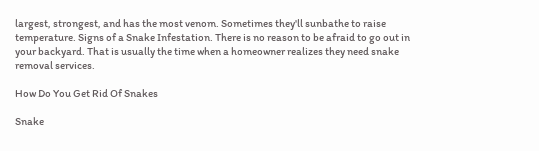largest, strongest, and has the most venom. Sometimes they'll sunbathe to raise temperature. Signs of a Snake Infestation. There is no reason to be afraid to go out in your backyard. That is usually the time when a homeowner realizes they need snake removal services.

How Do You Get Rid Of Snakes

Snake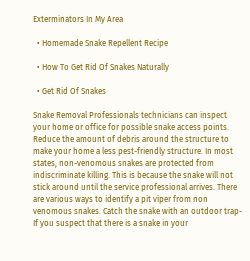Exterminators In My Area

  • Homemade Snake Repellent Recipe

  • How To Get Rid Of Snakes Naturally

  • Get Rid Of Snakes

Snake Removal Professionals technicians can inspect your home or office for possible snake access points. Reduce the amount of debris around the structure to make your home a less pest-friendly structure. In most states, non-venomous snakes are protected from indiscriminate killing. This is because the snake will not stick around until the service professional arrives. There are various ways to identify a pit viper from non venomous snakes. Catch the snake with an outdoor trap- If you suspect that there is a snake in your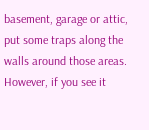basement, garage or attic, put some traps along the walls around those areas. However, if you see it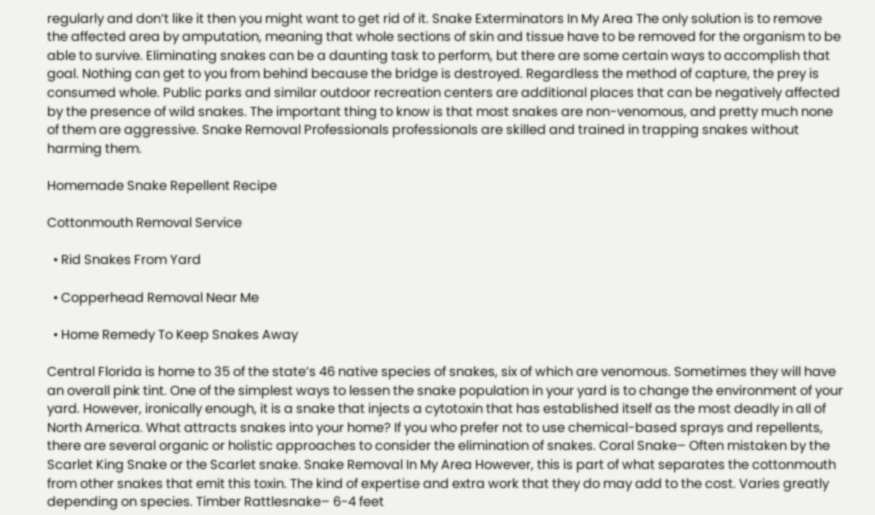regularly and don’t like it then you might want to get rid of it. Snake Exterminators In My Area The only solution is to remove the affected area by amputation, meaning that whole sections of skin and tissue have to be removed for the organism to be able to survive. Eliminating snakes can be a daunting task to perform, but there are some certain ways to accomplish that goal. Nothing can get to you from behind because the bridge is destroyed. Regardless the method of capture, the prey is consumed whole. Public parks and similar outdoor recreation centers are additional places that can be negatively affected by the presence of wild snakes. The important thing to know is that most snakes are non-venomous, and pretty much none of them are aggressive. Snake Removal Professionals professionals are skilled and trained in trapping snakes without harming them.

Homemade Snake Repellent Recipe

Cottonmouth Removal Service

  • Rid Snakes From Yard

  • Copperhead Removal Near Me

  • Home Remedy To Keep Snakes Away

Central Florida is home to 35 of the state’s 46 native species of snakes, six of which are venomous. Sometimes they will have an overall pink tint. One of the simplest ways to lessen the snake population in your yard is to change the environment of your yard. However, ironically enough, it is a snake that injects a cytotoxin that has established itself as the most deadly in all of North America. What attracts snakes into your home? If you who prefer not to use chemical-based sprays and repellents, there are several organic or holistic approaches to consider the elimination of snakes. Coral Snake– Often mistaken by the Scarlet King Snake or the Scarlet snake. Snake Removal In My Area However, this is part of what separates the cottonmouth from other snakes that emit this toxin. The kind of expertise and extra work that they do may add to the cost. Varies greatly depending on species. Timber Rattlesnake– 6-4 feet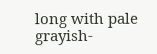long with pale grayish-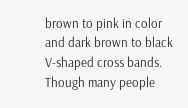brown to pink in color and dark brown to black V-shaped cross bands. Though many people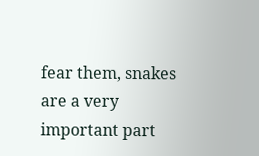fear them, snakes are a very important part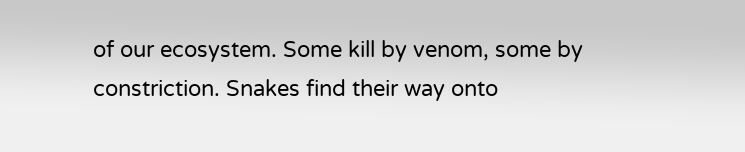of our ecosystem. Some kill by venom, some by constriction. Snakes find their way onto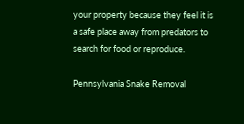your property because they feel it is a safe place away from predators to search for food or reproduce.

Pennsylvania Snake Removal